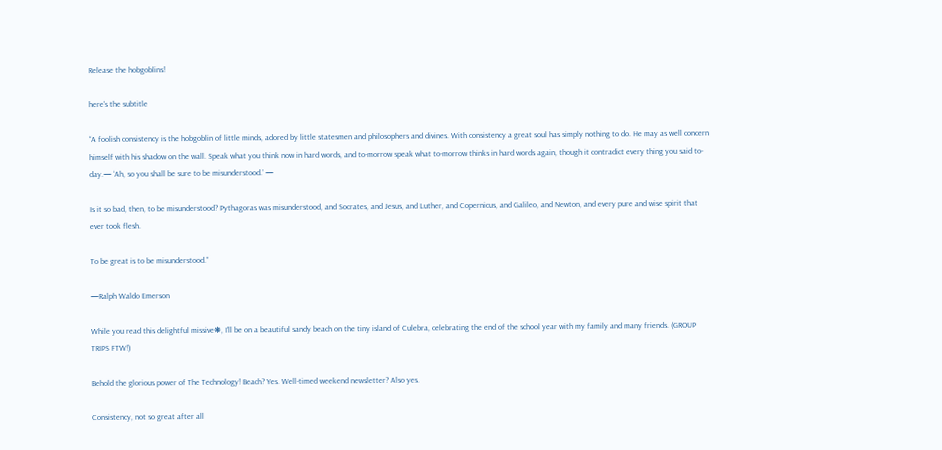Release the hobgoblins!

here's the subtitle

“A foolish consistency is the hobgoblin of little minds, adored by little statesmen and philosophers and divines. With consistency a great soul has simply nothing to do. He may as well concern himself with his shadow on the wall. Speak what you think now in hard words, and to-morrow speak what to-morrow thinks in hard words again, though it contradict every thing you said to-day.— ‘Ah, so you shall be sure to be misunderstood.’ —

Is it so bad, then, to be misunderstood? Pythagoras was misunderstood, and Socrates, and Jesus, and Luther, and Copernicus, and Galileo, and Newton, and every pure and wise spirit that ever took flesh.

To be great is to be misunderstood.”

—Ralph Waldo Emerson

While you read this delightful missive❋, I’ll be on a beautiful sandy beach on the tiny island of Culebra, celebrating the end of the school year with my family and many friends. (GROUP TRIPS FTW!)

Behold the glorious power of The Technology! Beach? Yes. Well-timed weekend newsletter? Also yes.

Consistency, not so great after all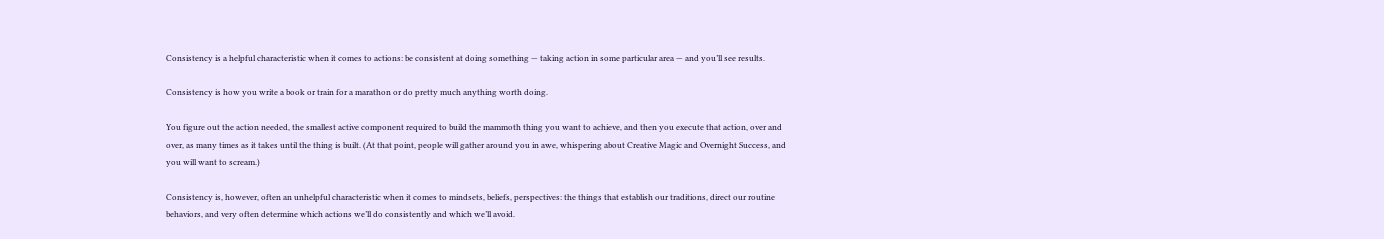Consistency is a helpful characteristic when it comes to actions: be consistent at doing something — taking action in some particular area — and you’ll see results.

Consistency is how you write a book or train for a marathon or do pretty much anything worth doing.

You figure out the action needed, the smallest active component required to build the mammoth thing you want to achieve, and then you execute that action, over and over, as many times as it takes until the thing is built. (At that point, people will gather around you in awe, whispering about Creative Magic and Overnight Success, and you will want to scream.)

Consistency is, however, often an unhelpful characteristic when it comes to mindsets, beliefs, perspectives: the things that establish our traditions, direct our routine behaviors, and very often determine which actions we’ll do consistently and which we’ll avoid.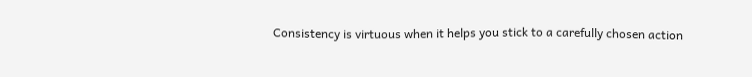Consistency is virtuous when it helps you stick to a carefully chosen action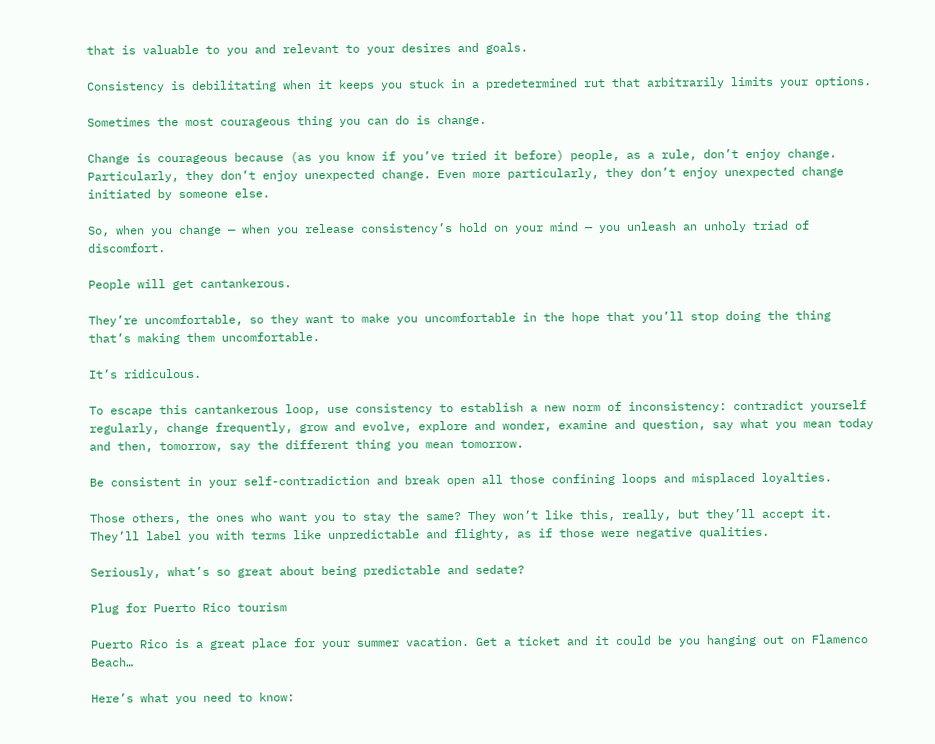that is valuable to you and relevant to your desires and goals.

Consistency is debilitating when it keeps you stuck in a predetermined rut that arbitrarily limits your options.

Sometimes the most courageous thing you can do is change.

Change is courageous because (as you know if you’ve tried it before) people, as a rule, don’t enjoy change. Particularly, they don’t enjoy unexpected change. Even more particularly, they don’t enjoy unexpected change initiated by someone else.

So, when you change — when you release consistency’s hold on your mind — you unleash an unholy triad of discomfort.

People will get cantankerous.

They’re uncomfortable, so they want to make you uncomfortable in the hope that you’ll stop doing the thing that’s making them uncomfortable.

It’s ridiculous.

To escape this cantankerous loop, use consistency to establish a new norm of inconsistency: contradict yourself regularly, change frequently, grow and evolve, explore and wonder, examine and question, say what you mean today and then, tomorrow, say the different thing you mean tomorrow.

Be consistent in your self-contradiction and break open all those confining loops and misplaced loyalties.

Those others, the ones who want you to stay the same? They won’t like this, really, but they’ll accept it. They’ll label you with terms like unpredictable and flighty, as if those were negative qualities.

Seriously, what’s so great about being predictable and sedate?

Plug for Puerto Rico tourism

Puerto Rico is a great place for your summer vacation. Get a ticket and it could be you hanging out on Flamenco Beach…

Here’s what you need to know: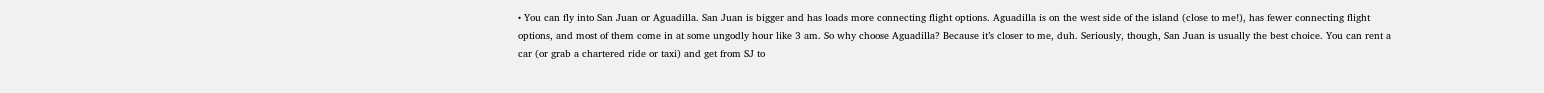• You can fly into San Juan or Aguadilla. San Juan is bigger and has loads more connecting flight options. Aguadilla is on the west side of the island (close to me!), has fewer connecting flight options, and most of them come in at some ungodly hour like 3 am. So why choose Aguadilla? Because it’s closer to me, duh. Seriously, though, San Juan is usually the best choice. You can rent a car (or grab a chartered ride or taxi) and get from SJ to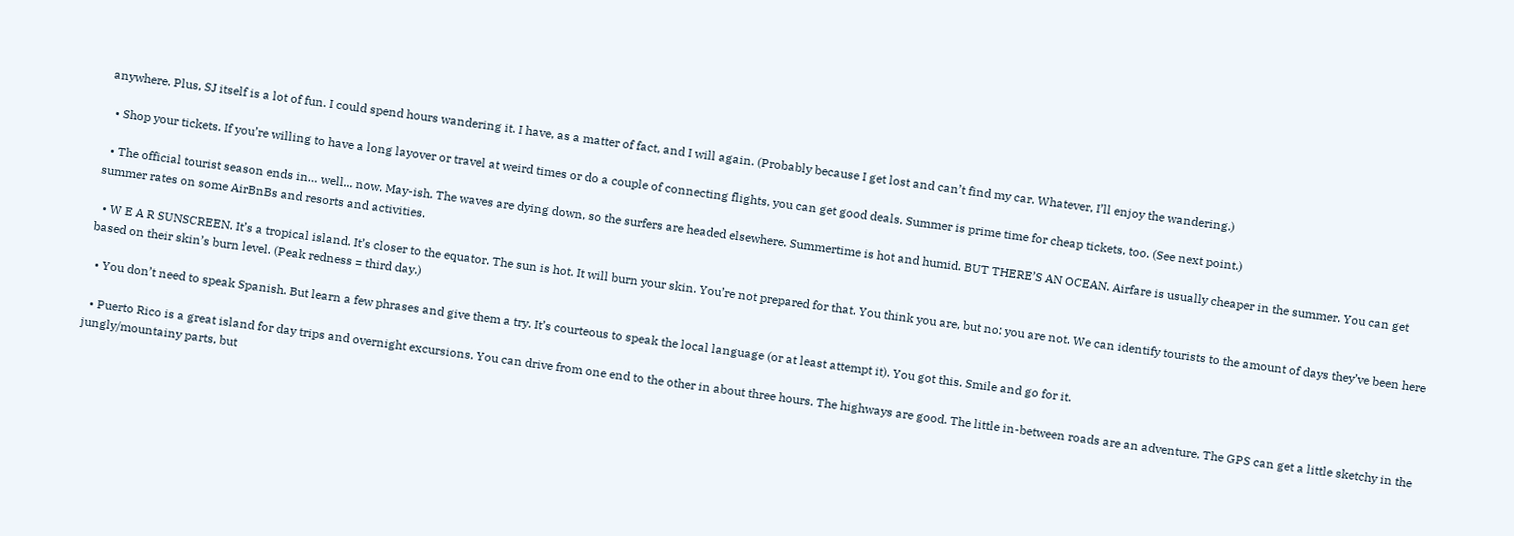anywhere. Plus, SJ itself is a lot of fun. I could spend hours wandering it. I have, as a matter of fact, and I will again. (Probably because I get lost and can’t find my car. Whatever, I’ll enjoy the wandering.)

  • Shop your tickets. If you’re willing to have a long layover or travel at weird times or do a couple of connecting flights, you can get good deals. Summer is prime time for cheap tickets, too. (See next point.)

  • The official tourist season ends in… well... now. May-ish. The waves are dying down, so the surfers are headed elsewhere. Summertime is hot and humid. BUT THERE’S AN OCEAN. Airfare is usually cheaper in the summer. You can get summer rates on some AirBnBs and resorts and activities.

  • W E A R SUNSCREEN. It’s a tropical island. It’s closer to the equator. The sun is hot. It will burn your skin. You’re not prepared for that. You think you are, but no: you are not. We can identify tourists to the amount of days they’ve been here based on their skin’s burn level. (Peak redness = third day.)

  • You don’t need to speak Spanish. But learn a few phrases and give them a try. It’s courteous to speak the local language (or at least attempt it). You got this. Smile and go for it.

  • Puerto Rico is a great island for day trips and overnight excursions. You can drive from one end to the other in about three hours. The highways are good. The little in-between roads are an adventure. The GPS can get a little sketchy in the jungly/mountainy parts, but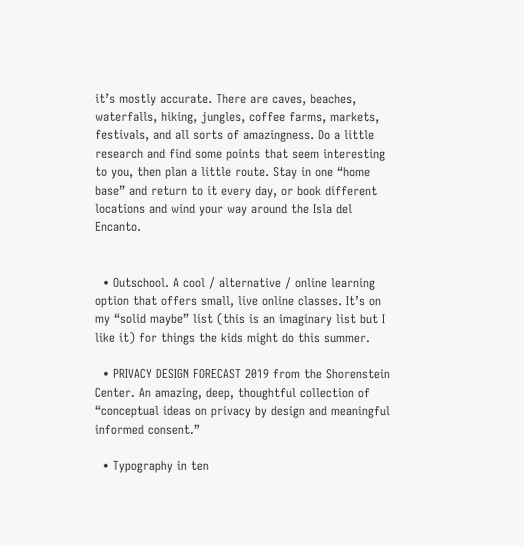it’s mostly accurate. There are caves, beaches, waterfalls, hiking, jungles, coffee farms, markets, festivals, and all sorts of amazingness. Do a little research and find some points that seem interesting to you, then plan a little route. Stay in one “home base” and return to it every day, or book different locations and wind your way around the Isla del Encanto.


  • Outschool. A cool / alternative / online learning option that offers small, live online classes. It’s on my “solid maybe” list (this is an imaginary list but I like it) for things the kids might do this summer.

  • PRIVACY DESIGN FORECAST 2019 from the Shorenstein Center. An amazing, deep, thoughtful collection of “conceptual ideas on privacy by design and meaningful informed consent.”

  • Typography in ten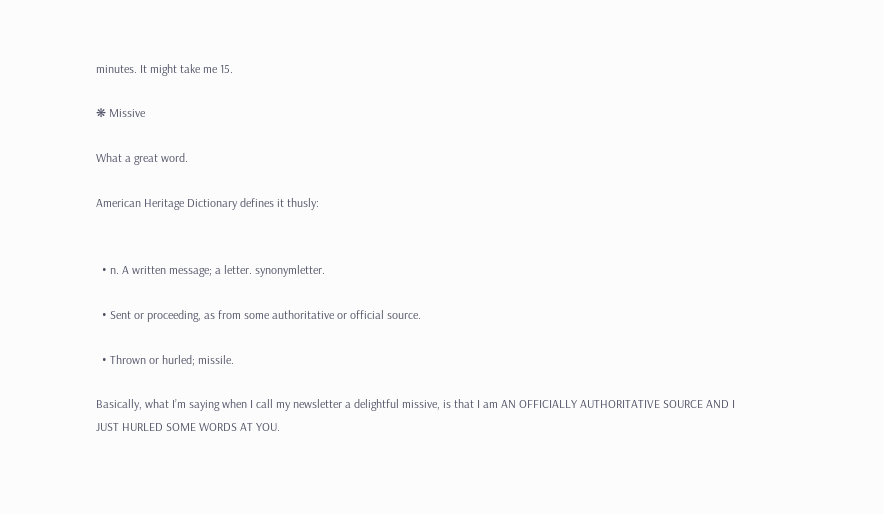minutes. It might take me 15.

❋ Missive

What a great word.

American Heritage Dictionary defines it thusly:


  • n. A written message; a letter. synonymletter.

  • Sent or proceeding, as from some authoritative or official source.

  • Thrown or hurled; missile.

Basically, what I’m saying when I call my newsletter a delightful missive, is that I am AN OFFICIALLY AUTHORITATIVE SOURCE AND I JUST HURLED SOME WORDS AT YOU.